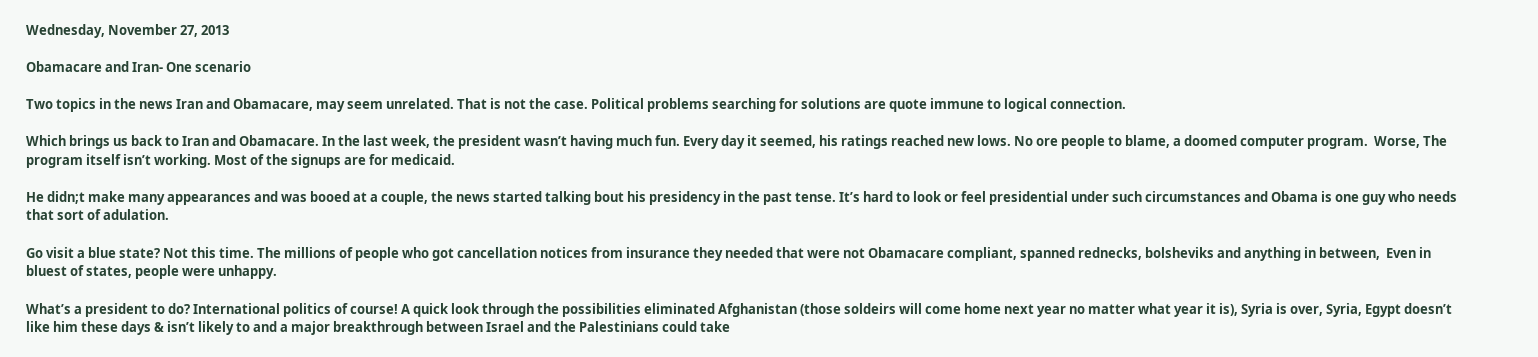Wednesday, November 27, 2013

Obamacare and Iran- One scenario

Two topics in the news Iran and Obamacare, may seem unrelated. That is not the case. Political problems searching for solutions are quote immune to logical connection.

Which brings us back to Iran and Obamacare. In the last week, the president wasn’t having much fun. Every day it seemed, his ratings reached new lows. No ore people to blame, a doomed computer program.  Worse, The program itself isn’t working. Most of the signups are for medicaid.

He didn;t make many appearances and was booed at a couple, the news started talking bout his presidency in the past tense. It’s hard to look or feel presidential under such circumstances and Obama is one guy who needs that sort of adulation.

Go visit a blue state? Not this time. The millions of people who got cancellation notices from insurance they needed that were not Obamacare compliant, spanned rednecks, bolsheviks and anything in between,  Even in bluest of states, people were unhappy.

What’s a president to do? International politics of course! A quick look through the possibilities eliminated Afghanistan (those soldeirs will come home next year no matter what year it is), Syria is over, Syria, Egypt doesn’t like him these days & isn’t likely to and a major breakthrough between Israel and the Palestinians could take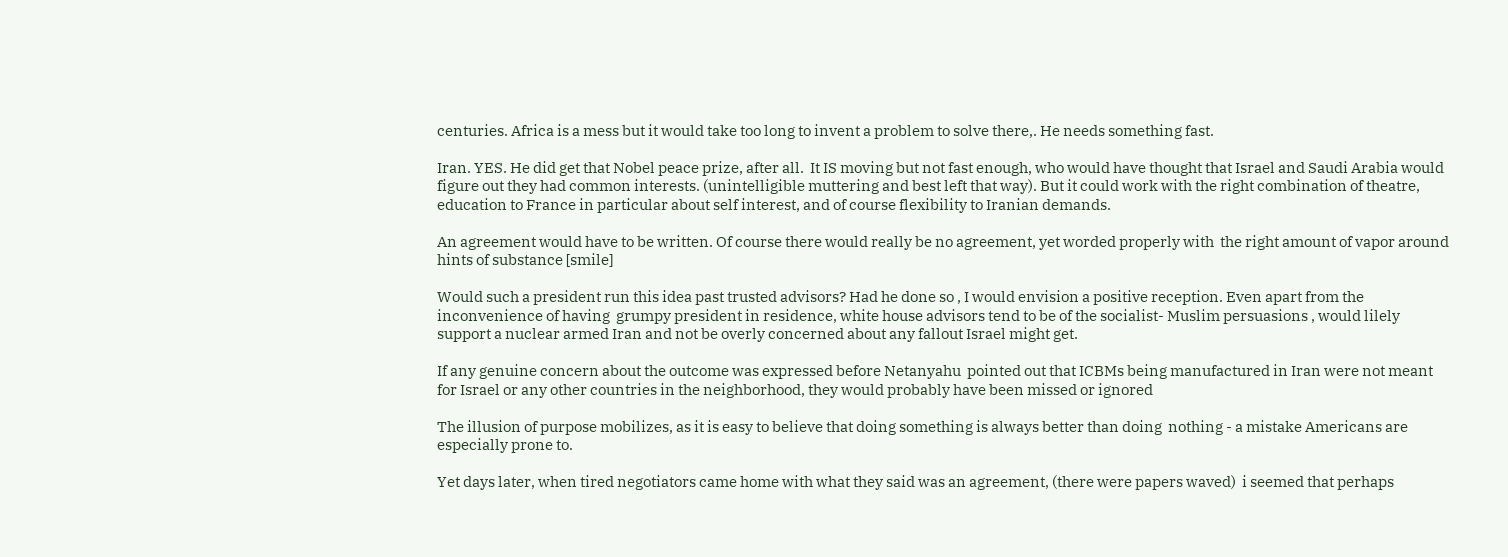centuries. Africa is a mess but it would take too long to invent a problem to solve there,. He needs something fast.

Iran. YES. He did get that Nobel peace prize, after all.  It IS moving but not fast enough, who would have thought that Israel and Saudi Arabia would figure out they had common interests. (unintelligible muttering and best left that way). But it could work with the right combination of theatre, education to France in particular about self interest, and of course flexibility to Iranian demands.

An agreement would have to be written. Of course there would really be no agreement, yet worded properly with  the right amount of vapor around hints of substance [smile]

Would such a president run this idea past trusted advisors? Had he done so , I would envision a positive reception. Even apart from the inconvenience of having  grumpy president in residence, white house advisors tend to be of the socialist- Muslim persuasions , would lilely support a nuclear armed Iran and not be overly concerned about any fallout Israel might get.

If any genuine concern about the outcome was expressed before Netanyahu  pointed out that ICBMs being manufactured in Iran were not meant for Israel or any other countries in the neighborhood, they would probably have been missed or ignored

The illusion of purpose mobilizes, as it is easy to believe that doing something is always better than doing  nothing - a mistake Americans are especially prone to.

Yet days later, when tired negotiators came home with what they said was an agreement, (there were papers waved)  i seemed that perhaps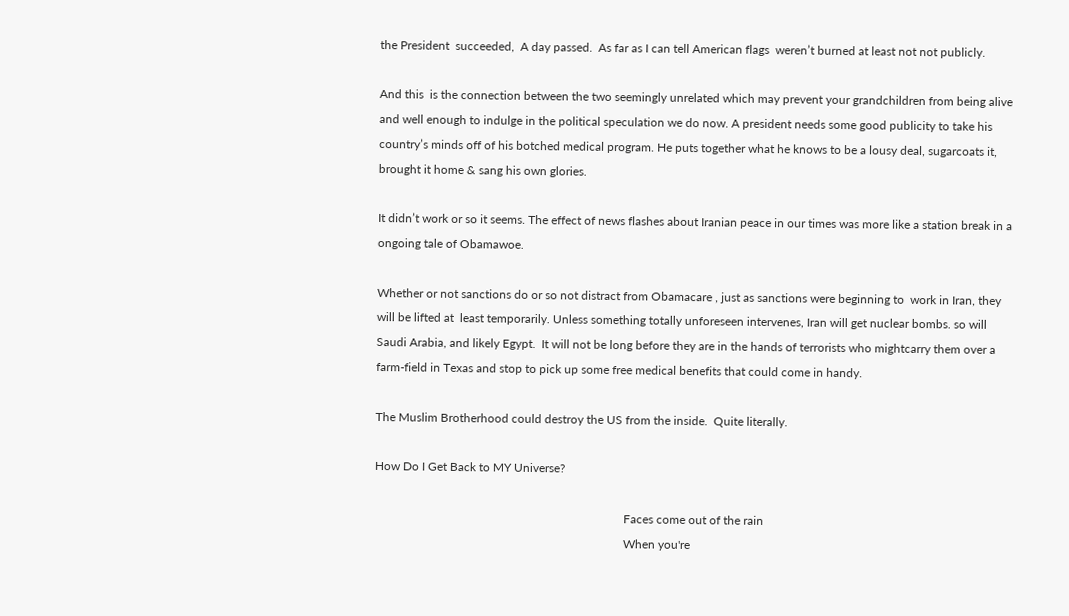the President  succeeded,  A day passed.  As far as I can tell American flags  weren’t burned at least not not publicly.

And this  is the connection between the two seemingly unrelated which may prevent your grandchildren from being alive and well enough to indulge in the political speculation we do now. A president needs some good publicity to take his country’s minds off of his botched medical program. He puts together what he knows to be a lousy deal, sugarcoats it, brought it home & sang his own glories.

It didn’t work or so it seems. The effect of news flashes about Iranian peace in our times was more like a station break in a ongoing tale of Obamawoe.

Whether or not sanctions do or so not distract from Obamacare , just as sanctions were beginning to  work in Iran, they will be lifted at  least temporarily. Unless something totally unforeseen intervenes, Iran will get nuclear bombs. so will Saudi Arabia, and likely Egypt.  It will not be long before they are in the hands of terrorists who mightcarry them over a farm-field in Texas and stop to pick up some free medical benefits that could come in handy.

The Muslim Brotherhood could destroy the US from the inside.  Quite literally.

How Do I Get Back to MY Universe?

                                                                                   Faces come out of the rain
                                                                                   When you're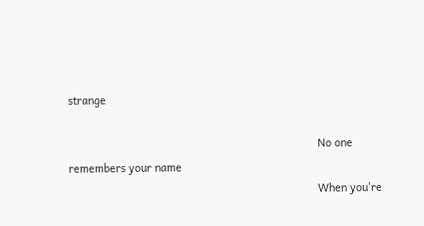strange

                                                                                   No one remembers your name
                                                                                   When you're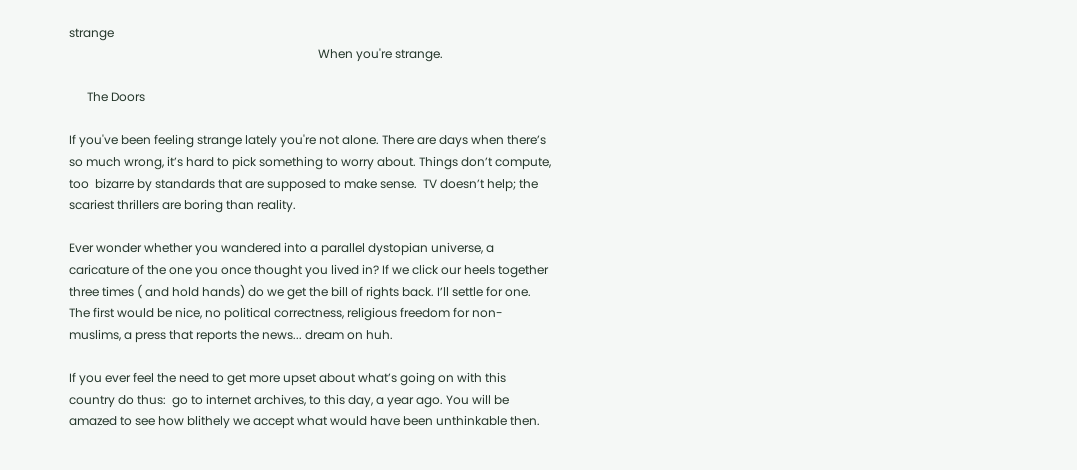strange
                                                                                   When you're strange.

      The Doors

If you've been feeling strange lately you're not alone. There are days when there’s so much wrong, it’s hard to pick something to worry about. Things don’t compute, too  bizarre by standards that are supposed to make sense.  TV doesn’t help; the scariest thrillers are boring than reality.

Ever wonder whether you wandered into a parallel dystopian universe, a caricature of the one you once thought you lived in? If we click our heels together three times ( and hold hands) do we get the bill of rights back. I’ll settle for one. The first would be nice, no political correctness, religious freedom for non-muslims, a press that reports the news... dream on huh.

If you ever feel the need to get more upset about what’s going on with this country do thus:  go to internet archives, to this day, a year ago. You will be amazed to see how blithely we accept what would have been unthinkable then.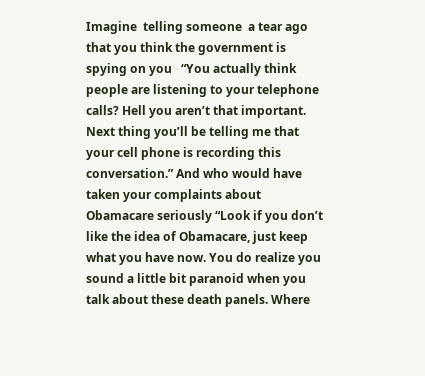Imagine  telling someone  a tear ago that you think the government is spying on you   “You actually think people are listening to your telephone calls? Hell you aren’t that important. Next thing you’ll be telling me that your cell phone is recording this conversation.” And who would have taken your complaints about Obamacare seriously “Look if you don’t like the idea of Obamacare, just keep what you have now. You do realize you sound a little bit paranoid when you talk about these death panels. Where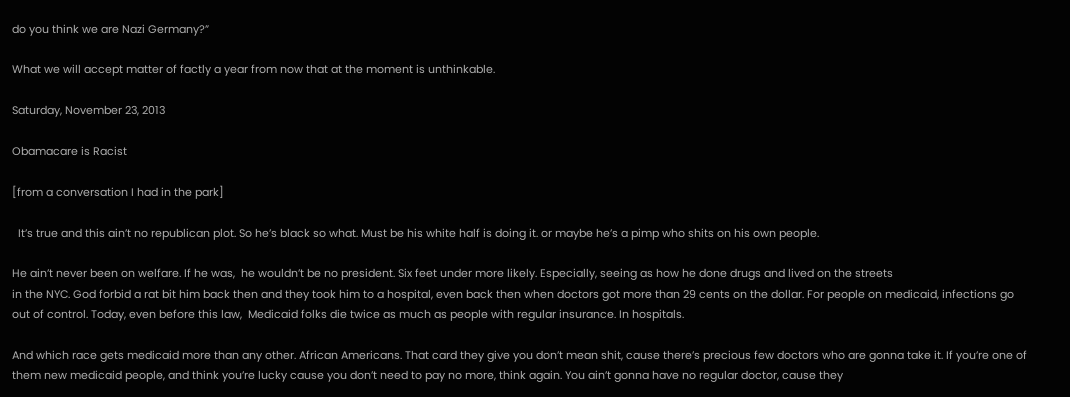do you think we are Nazi Germany?”

What we will accept matter of factly a year from now that at the moment is unthinkable.

Saturday, November 23, 2013

Obamacare is Racist

[from a conversation I had in the park]

  It’s true and this ain’t no republican plot. So he’s black so what. Must be his white half is doing it. or maybe he’s a pimp who shits on his own people.

He ain’t never been on welfare. If he was,  he wouldn’t be no president. Six feet under more likely. Especially, seeing as how he done drugs and lived on the streets
in the NYC. God forbid a rat bit him back then and they took him to a hospital, even back then when doctors got more than 29 cents on the dollar. For people on medicaid, infections go out of control. Today, even before this law,  Medicaid folks die twice as much as people with regular insurance. In hospitals.

And which race gets medicaid more than any other. African Americans. That card they give you don’t mean shit, cause there’s precious few doctors who are gonna take it. If you’re one of them new medicaid people, and think you’re lucky cause you don’t need to pay no more, think again. You ain’t gonna have no regular doctor, cause they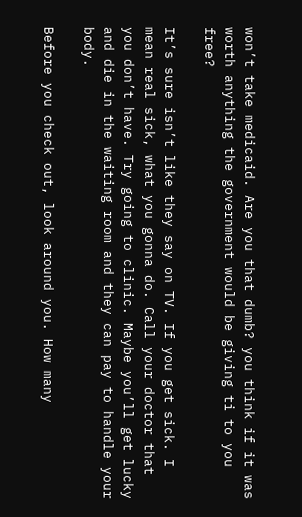won’t take medicaid. Are you that dumb? you think if it was worth anything the government would be giving ti to you free?

It’s sure isn’t like they say on TV. If you get sick. I mean real sick, what you gonna do. Call your doctor that you don’t have. Try going to clinic. Maybe you’ll get lucky and die in the waiting room and they can pay to handle your body.

Before you check out, look around you. How many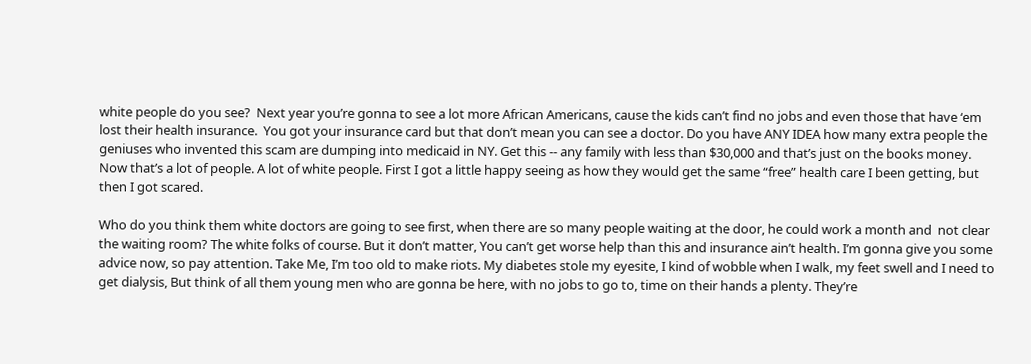white people do you see?  Next year you’re gonna to see a lot more African Americans, cause the kids can’t find no jobs and even those that have ‘em lost their health insurance.  You got your insurance card but that don’t mean you can see a doctor. Do you have ANY IDEA how many extra people the geniuses who invented this scam are dumping into medicaid in NY. Get this -- any family with less than $30,000 and that’s just on the books money. Now that’s a lot of people. A lot of white people. First I got a little happy seeing as how they would get the same “free” health care I been getting, but then I got scared.

Who do you think them white doctors are going to see first, when there are so many people waiting at the door, he could work a month and  not clear the waiting room? The white folks of course. But it don’t matter, You can’t get worse help than this and insurance ain’t health. I’m gonna give you some advice now, so pay attention. Take Me, I’m too old to make riots. My diabetes stole my eyesite, I kind of wobble when I walk, my feet swell and I need to get dialysis, But think of all them young men who are gonna be here, with no jobs to go to, time on their hands a plenty. They’re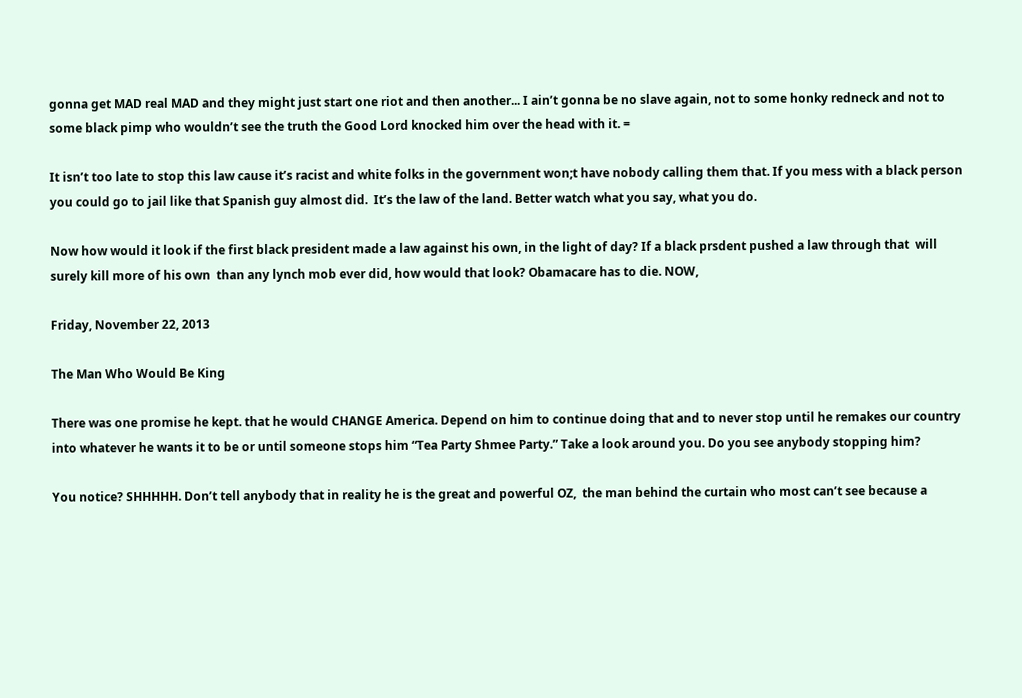gonna get MAD real MAD and they might just start one riot and then another... I ain’t gonna be no slave again, not to some honky redneck and not to some black pimp who wouldn’t see the truth the Good Lord knocked him over the head with it. =

It isn’t too late to stop this law cause it’s racist and white folks in the government won;t have nobody calling them that. If you mess with a black person you could go to jail like that Spanish guy almost did.  It’s the law of the land. Better watch what you say, what you do.

Now how would it look if the first black president made a law against his own, in the light of day? If a black prsdent pushed a law through that  will surely kill more of his own  than any lynch mob ever did, how would that look? Obamacare has to die. NOW,

Friday, November 22, 2013

The Man Who Would Be King

There was one promise he kept. that he would CHANGE America. Depend on him to continue doing that and to never stop until he remakes our country into whatever he wants it to be or until someone stops him “Tea Party Shmee Party.” Take a look around you. Do you see anybody stopping him?

You notice? SHHHHH. Don’t tell anybody that in reality he is the great and powerful OZ,  the man behind the curtain who most can’t see because a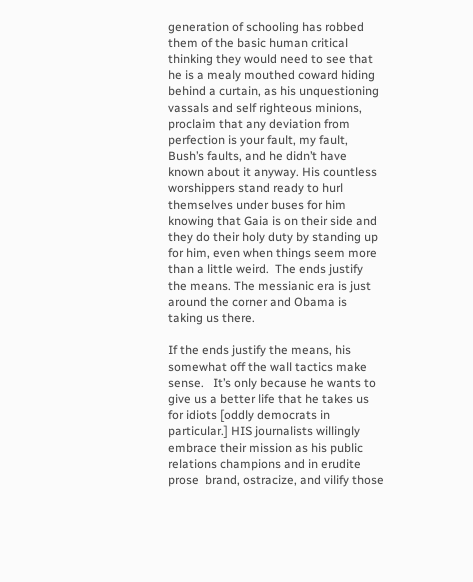generation of schooling has robbed them of the basic human critical thinking they would need to see that he is a mealy mouthed coward hiding behind a curtain, as his unquestioning vassals and self righteous minions, proclaim that any deviation from perfection is your fault, my fault, Bush’s faults, and he didn’t have known about it anyway. His countless worshippers stand ready to hurl themselves under buses for him knowing that Gaia is on their side and they do their holy duty by standing up for him, even when things seem more than a little weird.  The ends justify the means. The messianic era is just around the corner and Obama is taking us there.

If the ends justify the means, his somewhat off the wall tactics make sense.   It’s only because he wants to give us a better life that he takes us for idiots [oddly democrats in particular.] HIS journalists willingly embrace their mission as his public relations champions and in erudite prose  brand, ostracize, and vilify those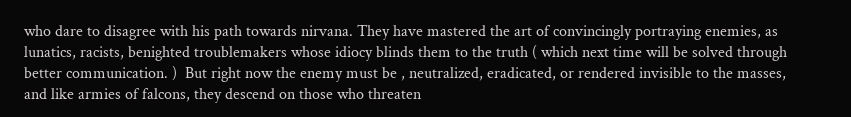who dare to disagree with his path towards nirvana. They have mastered the art of convincingly portraying enemies, as lunatics, racists, benighted troublemakers whose idiocy blinds them to the truth ( which next time will be solved through better communication. )  But right now the enemy must be , neutralized, eradicated, or rendered invisible to the masses,  and like armies of falcons, they descend on those who threaten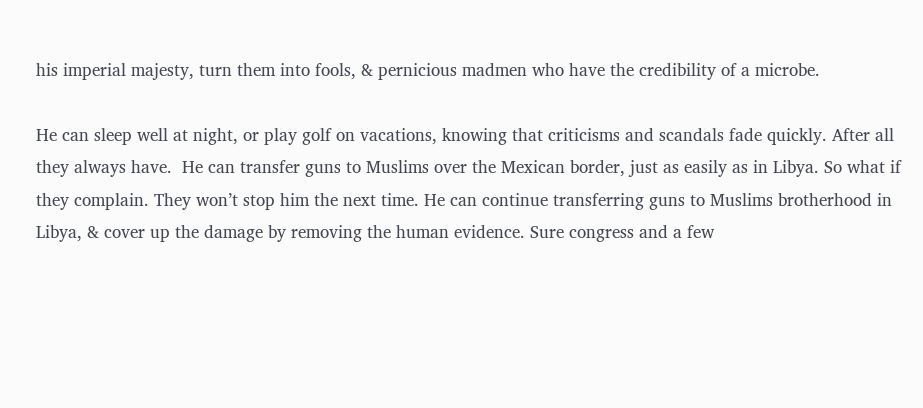his imperial majesty, turn them into fools, & pernicious madmen who have the credibility of a microbe.

He can sleep well at night, or play golf on vacations, knowing that criticisms and scandals fade quickly. After all they always have.  He can transfer guns to Muslims over the Mexican border, just as easily as in Libya. So what if they complain. They won’t stop him the next time. He can continue transferring guns to Muslims brotherhood in Libya, & cover up the damage by removing the human evidence. Sure congress and a few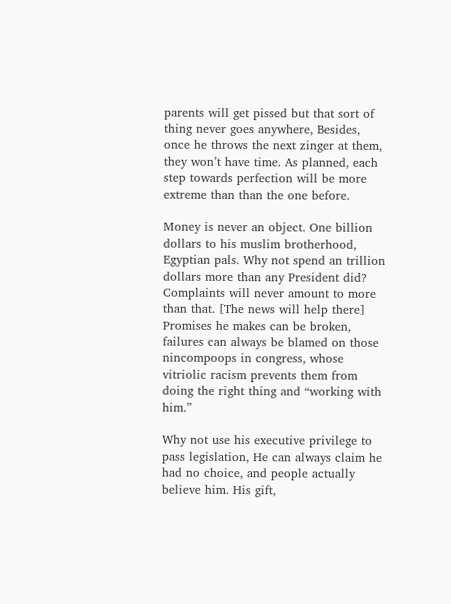parents will get pissed but that sort of thing never goes anywhere, Besides,  once he throws the next zinger at them,  they won’t have time. As planned, each step towards perfection will be more extreme than than the one before.

Money is never an object. One billion dollars to his muslim brotherhood, Egyptian pals. Why not spend an trillion dollars more than any President did? Complaints will never amount to more than that. [The news will help there]  Promises he makes can be broken, failures can always be blamed on those nincompoops in congress, whose vitriolic racism prevents them from doing the right thing and “working with him.”

Why not use his executive privilege to pass legislation, He can always claim he had no choice, and people actually believe him. His gift,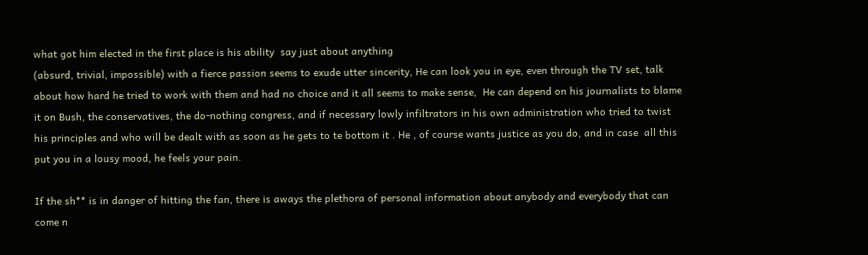what got him elected in the first place is his ability  say just about anything
(absurd, trivial, impossible) with a fierce passion seems to exude utter sincerity, He can look you in eye, even through the TV set, talk about how hard he tried to work with them and had no choice and it all seems to make sense,  He can depend on his journalists to blame it on Bush, the conservatives, the do-nothing congress, and if necessary lowly infiltrators in his own administration who tried to twist his principles and who will be dealt with as soon as he gets to te bottom it . He , of course wants justice as you do, and in case  all this put you in a lousy mood, he feels your pain.

If the sh** is in danger of hitting the fan, there is aways the plethora of personal information about anybody and everybody that can come n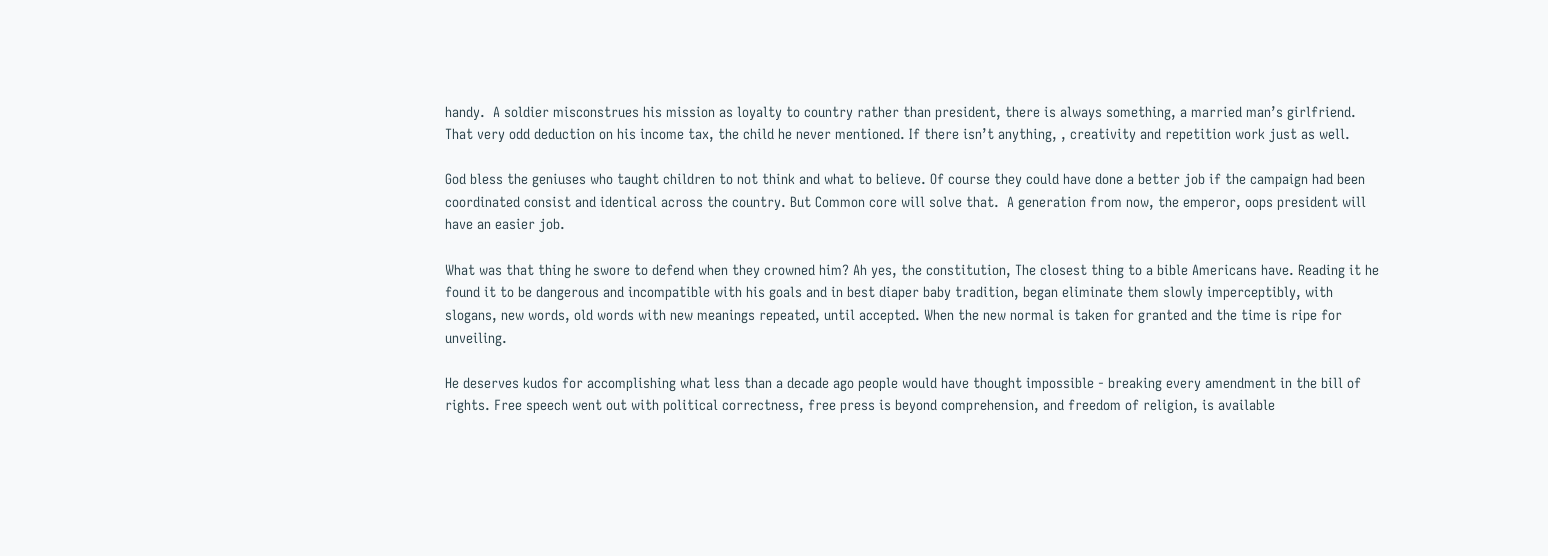handy.  A soldier misconstrues his mission as loyalty to country rather than president, there is always something, a married man’s girlfriend.
That very odd deduction on his income tax, the child he never mentioned. If there isn’t anything, , creativity and repetition work just as well.

God bless the geniuses who taught children to not think and what to believe. Of course they could have done a better job if the campaign had been coordinated consist and identical across the country. But Common core will solve that.  A generation from now, the emperor, oops president will have an easier job.

What was that thing he swore to defend when they crowned him? Ah yes, the constitution, The closest thing to a bible Americans have. Reading it he found it to be dangerous and incompatible with his goals and in best diaper baby tradition, began eliminate them slowly imperceptibly, with slogans, new words, old words with new meanings repeated, until accepted. When the new normal is taken for granted and the time is ripe for unveiling.

He deserves kudos for accomplishing what less than a decade ago people would have thought impossible - breaking every amendment in the bill of rights. Free speech went out with political correctness, free press is beyond comprehension, and freedom of religion, is available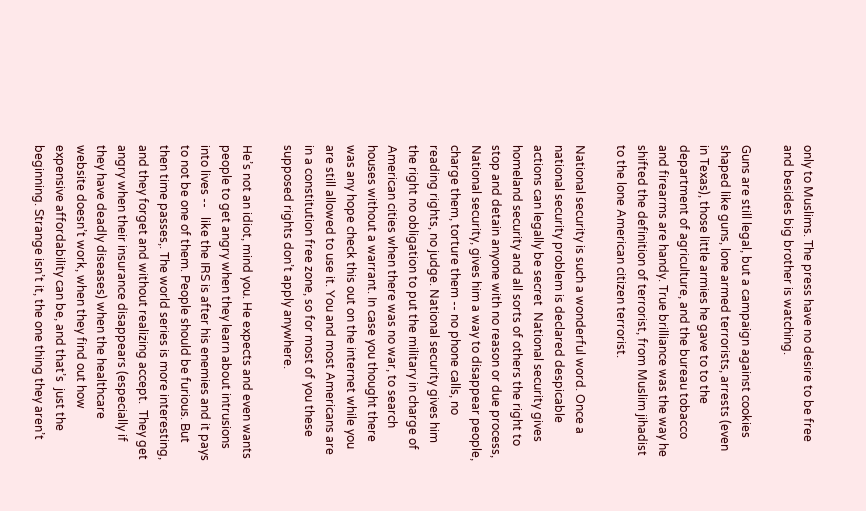only to Muslims. The press have no desire to be free and besides big brother is watching.

Guns are still legal, but a campaign against cookies shaped like guns, lone armed terrorists, arrests (even in Texas), those little armies he gave to to the department of agriculture, and the bureau tobacco and firearms are handy. True brilliance was the way he shifted the definition of terrorist, from Muslim jihadist to the lone American citizen terrorist.

National security is such a wonderful word. Once a national security problem is declared despicable actions can legally be secret  National security gives homeland security and all sorts of others the right to stop and detain anyone with no reason or due process, National security, gives him a way to disappear people, charge them, torture them -- no phone calls, no reading rights, no judge. National security gives him the right no obligation to put the military in charge of American cities when there was no war, to search houses without a warrant. In case you thought there was any hope check this out on the internet while you are still allowed to use it. You and most Americans are in a constitution free zone, so for most of you these supposed rights don’t apply anywhere.

He’s not an idiot, mind you. He expects and even wants people to get angry when they learn about intrusions into lives --   like the IRS is after his enemies and it pays to not be one of them. People should be furious. But then time passes,. The world series is more interesting, and they forget and without realizing accept.  They get angry when their insurance disappears (especially if they have deadly diseases) when the healthcare website doesn’t work, when they find out how expensive affordability can be, and that’s  just the beginning. Strange isn’t it, the one thing they aren’t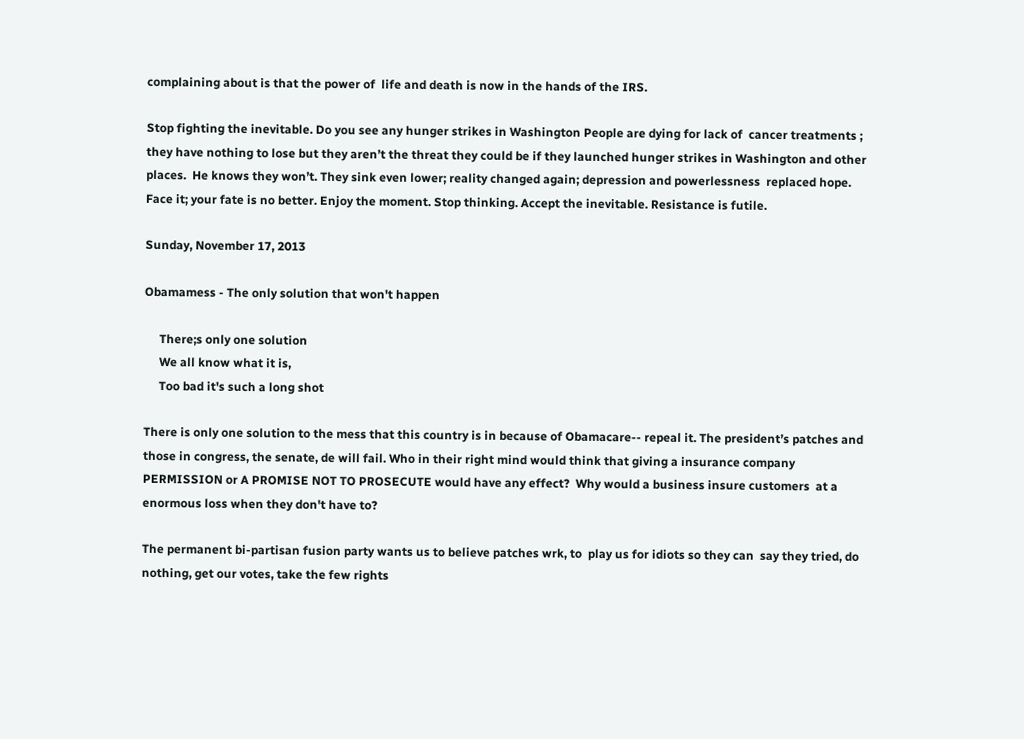complaining about is that the power of  life and death is now in the hands of the IRS.

Stop fighting the inevitable. Do you see any hunger strikes in Washington People are dying for lack of  cancer treatments ; they have nothing to lose but they aren’t the threat they could be if they launched hunger strikes in Washington and other places.  He knows they won’t. They sink even lower; reality changed again; depression and powerlessness  replaced hope. Face it; your fate is no better. Enjoy the moment. Stop thinking. Accept the inevitable. Resistance is futile.

Sunday, November 17, 2013

Obamamess - The only solution that won't happen

     There;s only one solution
     We all know what it is,
     Too bad it's such a long shot

There is only one solution to the mess that this country is in because of Obamacare-- repeal it. The president’s patches and those in congress, the senate, de will fail. Who in their right mind would think that giving a insurance company PERMISSION or A PROMISE NOT TO PROSECUTE would have any effect?  Why would a business insure customers  at a enormous loss when they don't have to?

The permanent bi-partisan fusion party wants us to believe patches wrk, to  play us for idiots so they can  say they tried, do nothing, get our votes, take the few rights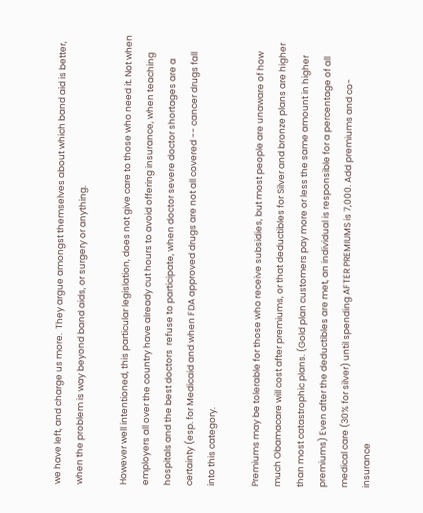we have left, and charge us more.  They argue amongst themselves about which band aid is better, when the problem is way beyond band aids, or surgery or anything.

However well intentioned, this particular legislation, does not give care to those who need it. Not when employers all over the country have already cut hours to avoid offering insurance, when teaching hospitals and the best doctors  refuse to participate, when doctor severe doctor shortages are a certainty (esp. for Medicaid and when FDA approved drugs are not all covered -- cancer drugs fall into this category.

Premiums may be tolerable for those who receive subsidies, but most people are unaware of how much Obamacare will cost after premiums, or that deductibles for Silver and bronze plans are higher than most catastrophic plans. (Gold plan customers pay more or less the same amount in higher premiums) Even after the deductibles are met, an individual is responsible for a percentage of all medical care (30% for silver) until spending AFTER PREMIUMS is 7,000. Add premiums and co-insurance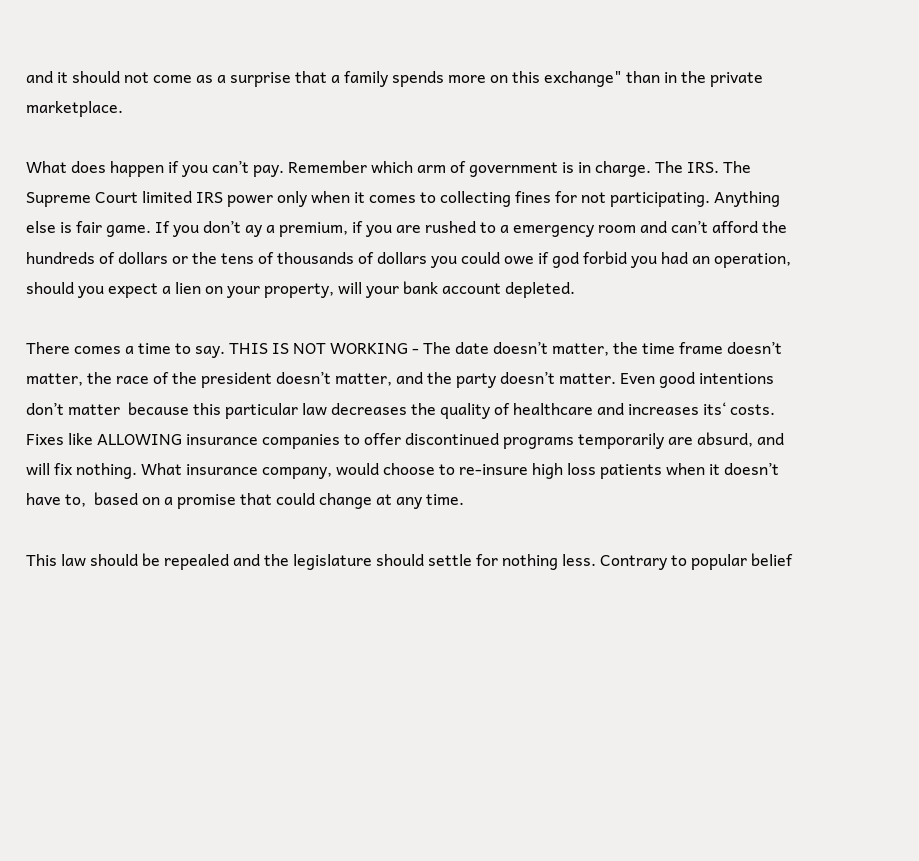and it should not come as a surprise that a family spends more on this exchange" than in the private marketplace.

What does happen if you can’t pay. Remember which arm of government is in charge. The IRS. The Supreme Court limited IRS power only when it comes to collecting fines for not participating. Anything else is fair game. If you don’t ay a premium, if you are rushed to a emergency room and can’t afford the hundreds of dollars or the tens of thousands of dollars you could owe if god forbid you had an operation, should you expect a lien on your property, will your bank account depleted.

There comes a time to say. THIS IS NOT WORKING - The date doesn’t matter, the time frame doesn’t matter, the race of the president doesn’t matter, and the party doesn’t matter. Even good intentions don’t matter  because this particular law decreases the quality of healthcare and increases its‘ costs. Fixes like ALLOWING insurance companies to offer discontinued programs temporarily are absurd, and will fix nothing. What insurance company, would choose to re-insure high loss patients when it doesn’t have to,  based on a promise that could change at any time.

This law should be repealed and the legislature should settle for nothing less. Contrary to popular belief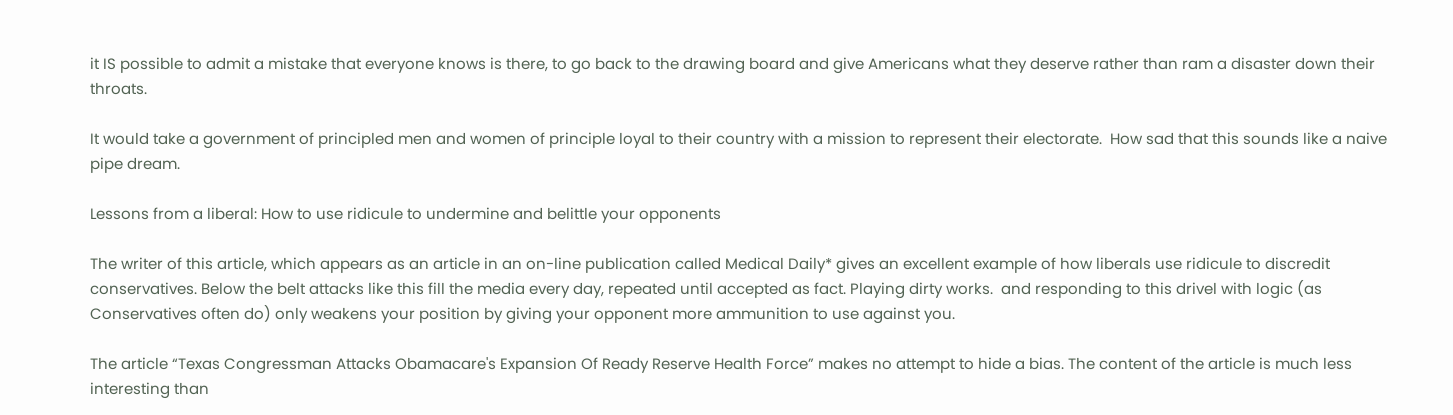it IS possible to admit a mistake that everyone knows is there, to go back to the drawing board and give Americans what they deserve rather than ram a disaster down their throats.

It would take a government of principled men and women of principle loyal to their country with a mission to represent their electorate.  How sad that this sounds like a naive pipe dream.

Lessons from a liberal: How to use ridicule to undermine and belittle your opponents

The writer of this article, which appears as an article in an on-line publication called Medical Daily* gives an excellent example of how liberals use ridicule to discredit conservatives. Below the belt attacks like this fill the media every day, repeated until accepted as fact. Playing dirty works.  and responding to this drivel with logic (as Conservatives often do) only weakens your position by giving your opponent more ammunition to use against you.

The article “Texas Congressman Attacks Obamacare's Expansion Of Ready Reserve Health Force” makes no attempt to hide a bias. The content of the article is much less interesting than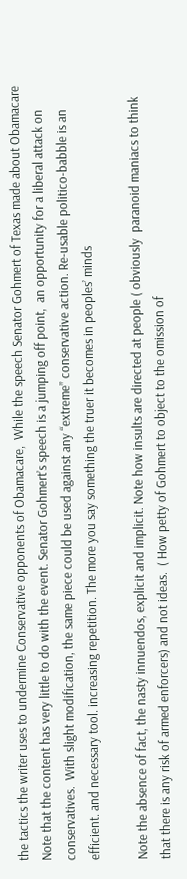the tactics the writer uses to undermine Conservative opponents of Obamacare,  While the speech Senator Gohmert of Texas made about Obamacare  Note that the content has very little to do with the event. Senator Gohmert’s speech is a jumping off point,  an opportunity for a liberal attack on conservatives.  With slight modification, the same piece could be used against any “extreme” conservative action. Re-usable politico-babble is an efficient. and necessary tool. increasing repetition. The more you say something the truer it becomes in peoples’ minds

Note the absence of fact, the nasty innuendos, explicit and implicit. Note how insults are directed at people ( obviously  paranoid maniacs to think that there is any risk of armed enforcers) and not ideas.  ( How petty of Gohmert to object to the omission of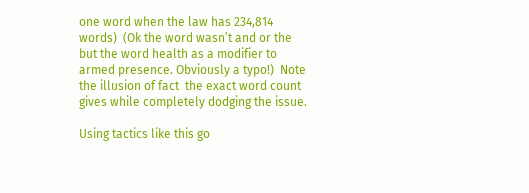one word when the law has 234,814 words)  (Ok the word wasn’t and or the but the word health as a modifier to armed presence. Obviously a typo!)  Note the illusion of fact  the exact word count gives while completely dodging the issue.

Using tactics like this go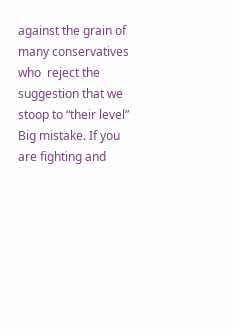against the grain of many conservatives who  reject the suggestion that we stoop to “their level” Big mistake. If you are fighting and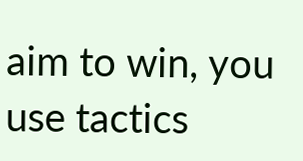aim to win, you use tactics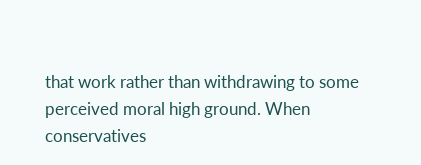that work rather than withdrawing to some perceived moral high ground. When conservatives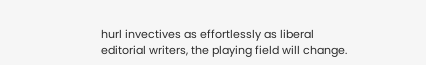hurl invectives as effortlessly as liberal editorial writers, the playing field will change.